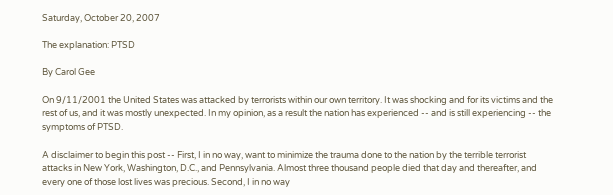Saturday, October 20, 2007

The explanation: PTSD

By Carol Gee

On 9/11/2001 the United States was attacked by terrorists within our own territory. It was shocking and for its victims and the rest of us, and it was mostly unexpected. In my opinion, as a result the nation has experienced -- and is still experiencing -- the symptoms of PTSD.

A disclaimer to begin this post -- First, I in no way, want to minimize the trauma done to the nation by the terrible terrorist attacks in New York, Washington, D.C., and Pennsylvania. Almost three thousand people died that day and thereafter, and every one of those lost lives was precious. Second, I in no way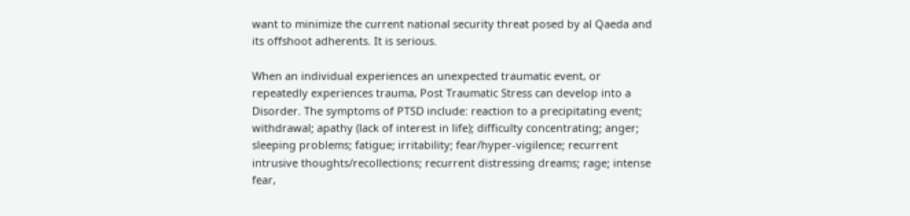want to minimize the current national security threat posed by al Qaeda and its offshoot adherents. It is serious.

When an individual experiences an unexpected traumatic event, or repeatedly experiences trauma, Post Traumatic Stress can develop into a Disorder. The symptoms of PTSD include: reaction to a precipitating event; withdrawal; apathy (lack of interest in life); difficulty concentrating; anger; sleeping problems; fatigue; irritability; fear/hyper-vigilence; recurrent intrusive thoughts/recollections; recurrent distressing dreams; rage; intense fear,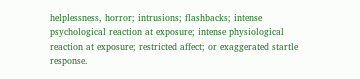helplessness, horror; intrusions; flashbacks; intense psychological reaction at exposure; intense physiological reaction at exposure; restricted affect; or exaggerated startle response.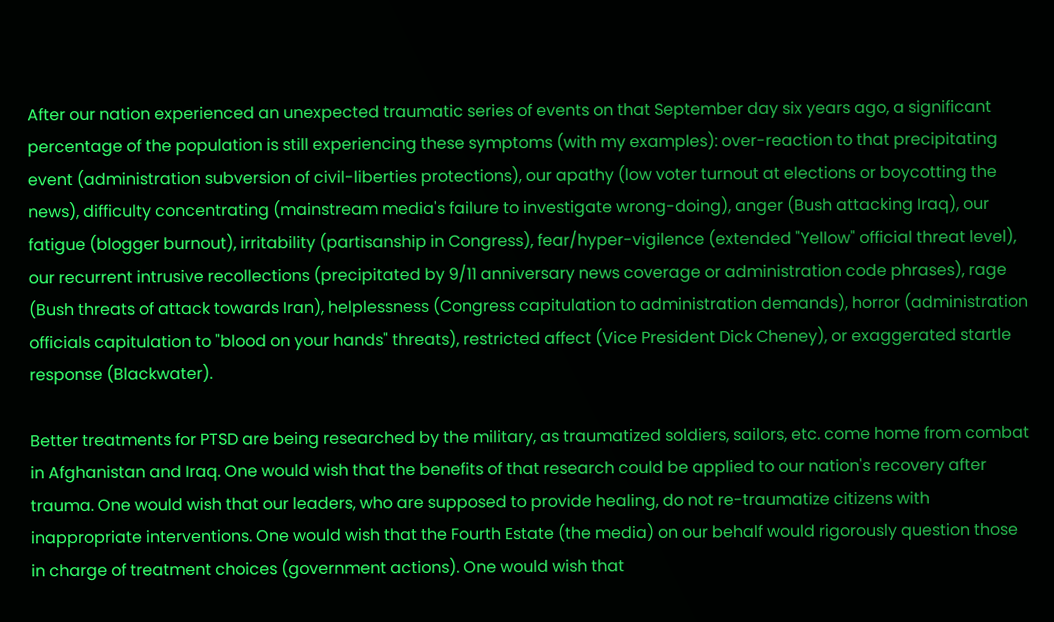After our nation experienced an unexpected traumatic series of events on that September day six years ago, a significant percentage of the population is still experiencing these symptoms (with my examples): over-reaction to that precipitating event (administration subversion of civil-liberties protections), our apathy (low voter turnout at elections or boycotting the news), difficulty concentrating (mainstream media's failure to investigate wrong-doing), anger (Bush attacking Iraq), our fatigue (blogger burnout), irritability (partisanship in Congress), fear/hyper-vigilence (extended "Yellow" official threat level), our recurrent intrusive recollections (precipitated by 9/11 anniversary news coverage or administration code phrases), rage (Bush threats of attack towards Iran), helplessness (Congress capitulation to administration demands), horror (administration officials capitulation to "blood on your hands" threats), restricted affect (Vice President Dick Cheney), or exaggerated startle response (Blackwater).

Better treatments for PTSD are being researched by the military, as traumatized soldiers, sailors, etc. come home from combat in Afghanistan and Iraq. One would wish that the benefits of that research could be applied to our nation's recovery after trauma. One would wish that our leaders, who are supposed to provide healing, do not re-traumatize citizens with inappropriate interventions. One would wish that the Fourth Estate (the media) on our behalf would rigorously question those in charge of treatment choices (government actions). One would wish that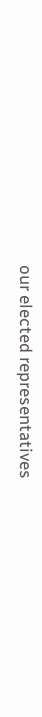our elected representatives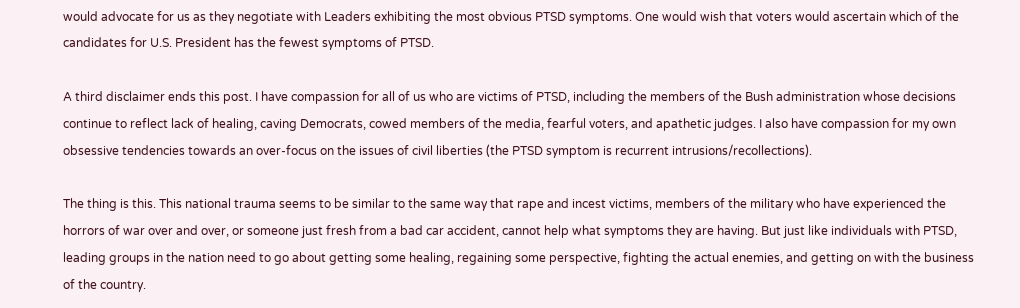would advocate for us as they negotiate with Leaders exhibiting the most obvious PTSD symptoms. One would wish that voters would ascertain which of the candidates for U.S. President has the fewest symptoms of PTSD.

A third disclaimer ends this post. I have compassion for all of us who are victims of PTSD, including the members of the Bush administration whose decisions continue to reflect lack of healing, caving Democrats, cowed members of the media, fearful voters, and apathetic judges. I also have compassion for my own obsessive tendencies towards an over-focus on the issues of civil liberties (the PTSD symptom is recurrent intrusions/recollections).

The thing is this. This national trauma seems to be similar to the same way that rape and incest victims, members of the military who have experienced the horrors of war over and over, or someone just fresh from a bad car accident, cannot help what symptoms they are having. But just like individuals with PTSD, leading groups in the nation need to go about getting some healing, regaining some perspective, fighting the actual enemies, and getting on with the business of the country.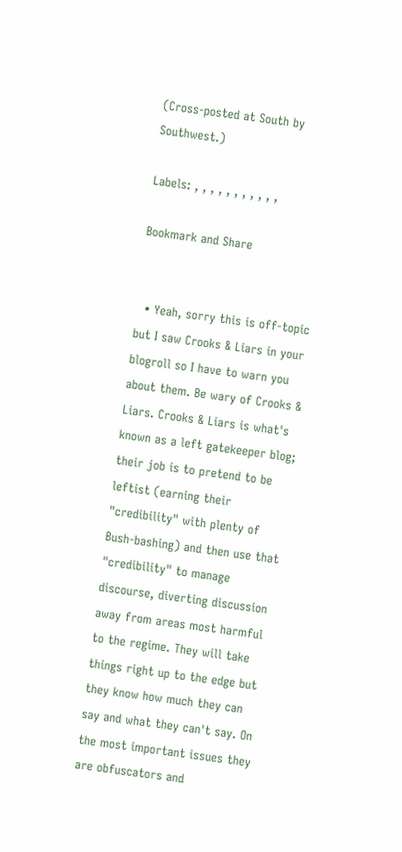(Cross-posted at South by Southwest.)

Labels: , , , , , , , , , , ,

Bookmark and Share


  • Yeah, sorry this is off-topic but I saw Crooks & Liars in your blogroll so I have to warn you about them. Be wary of Crooks & Liars. Crooks & Liars is what's known as a left gatekeeper blog; their job is to pretend to be leftist (earning their "credibility" with plenty of Bush-bashing) and then use that "credibility" to manage discourse, diverting discussion away from areas most harmful to the regime. They will take things right up to the edge but they know how much they can say and what they can't say. On the most important issues they are obfuscators and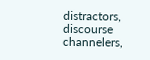distractors, discourse channelers,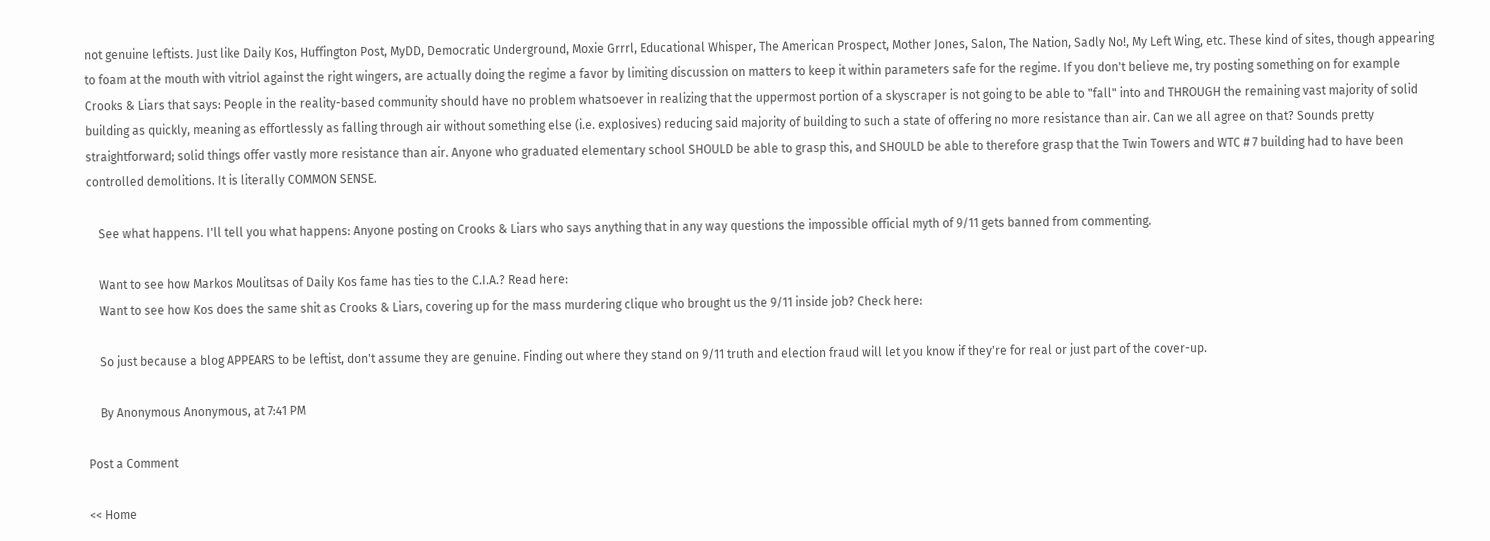not genuine leftists. Just like Daily Kos, Huffington Post, MyDD, Democratic Underground, Moxie Grrrl, Educational Whisper, The American Prospect, Mother Jones, Salon, The Nation, Sadly No!, My Left Wing, etc. These kind of sites, though appearing to foam at the mouth with vitriol against the right wingers, are actually doing the regime a favor by limiting discussion on matters to keep it within parameters safe for the regime. If you don't believe me, try posting something on for example Crooks & Liars that says: People in the reality-based community should have no problem whatsoever in realizing that the uppermost portion of a skyscraper is not going to be able to "fall" into and THROUGH the remaining vast majority of solid building as quickly, meaning as effortlessly as falling through air without something else (i.e. explosives) reducing said majority of building to such a state of offering no more resistance than air. Can we all agree on that? Sounds pretty straightforward; solid things offer vastly more resistance than air. Anyone who graduated elementary school SHOULD be able to grasp this, and SHOULD be able to therefore grasp that the Twin Towers and WTC # 7 building had to have been controlled demolitions. It is literally COMMON SENSE.

    See what happens. I'll tell you what happens: Anyone posting on Crooks & Liars who says anything that in any way questions the impossible official myth of 9/11 gets banned from commenting.

    Want to see how Markos Moulitsas of Daily Kos fame has ties to the C.I.A.? Read here:
    Want to see how Kos does the same shit as Crooks & Liars, covering up for the mass murdering clique who brought us the 9/11 inside job? Check here:

    So just because a blog APPEARS to be leftist, don't assume they are genuine. Finding out where they stand on 9/11 truth and election fraud will let you know if they're for real or just part of the cover-up.

    By Anonymous Anonymous, at 7:41 PM

Post a Comment

<< Home